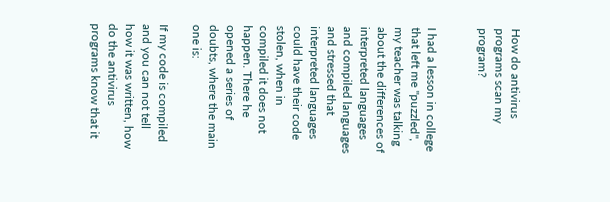How do antivirus programs scan my program?


I had a lesson in college that left me "puzzled", my teacher was talking about the differences of interpreted languages and compiled languages and stressed that interpreted languages could have their code stolen, when in compiled it does not happen. There he opened a series of doubts, where the main one is:

If my code is compiled and you can not tell how it was written, how do the antivirus programs know that it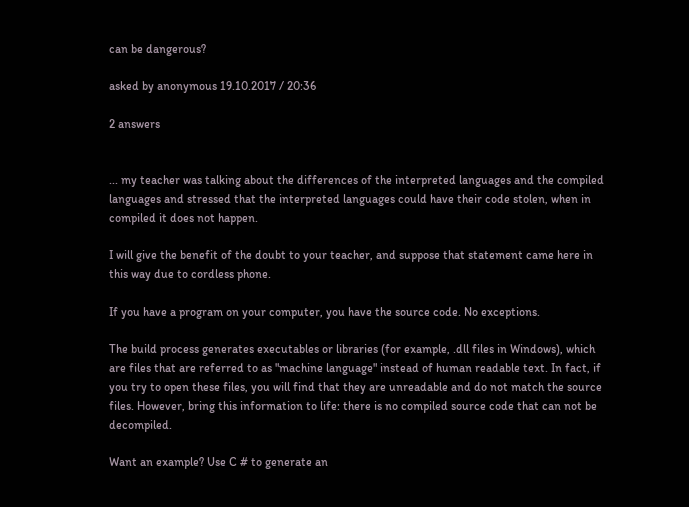can be dangerous?

asked by anonymous 19.10.2017 / 20:36

2 answers


... my teacher was talking about the differences of the interpreted languages and the compiled languages and stressed that the interpreted languages could have their code stolen, when in compiled it does not happen.

I will give the benefit of the doubt to your teacher, and suppose that statement came here in this way due to cordless phone.

If you have a program on your computer, you have the source code. No exceptions.

The build process generates executables or libraries (for example, .dll files in Windows), which are files that are referred to as "machine language" instead of human readable text. In fact, if you try to open these files, you will find that they are unreadable and do not match the source files. However, bring this information to life: there is no compiled source code that can not be decompiled.

Want an example? Use C # to generate an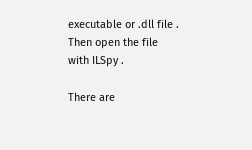executable or .dll file . Then open the file with ILSpy .

There are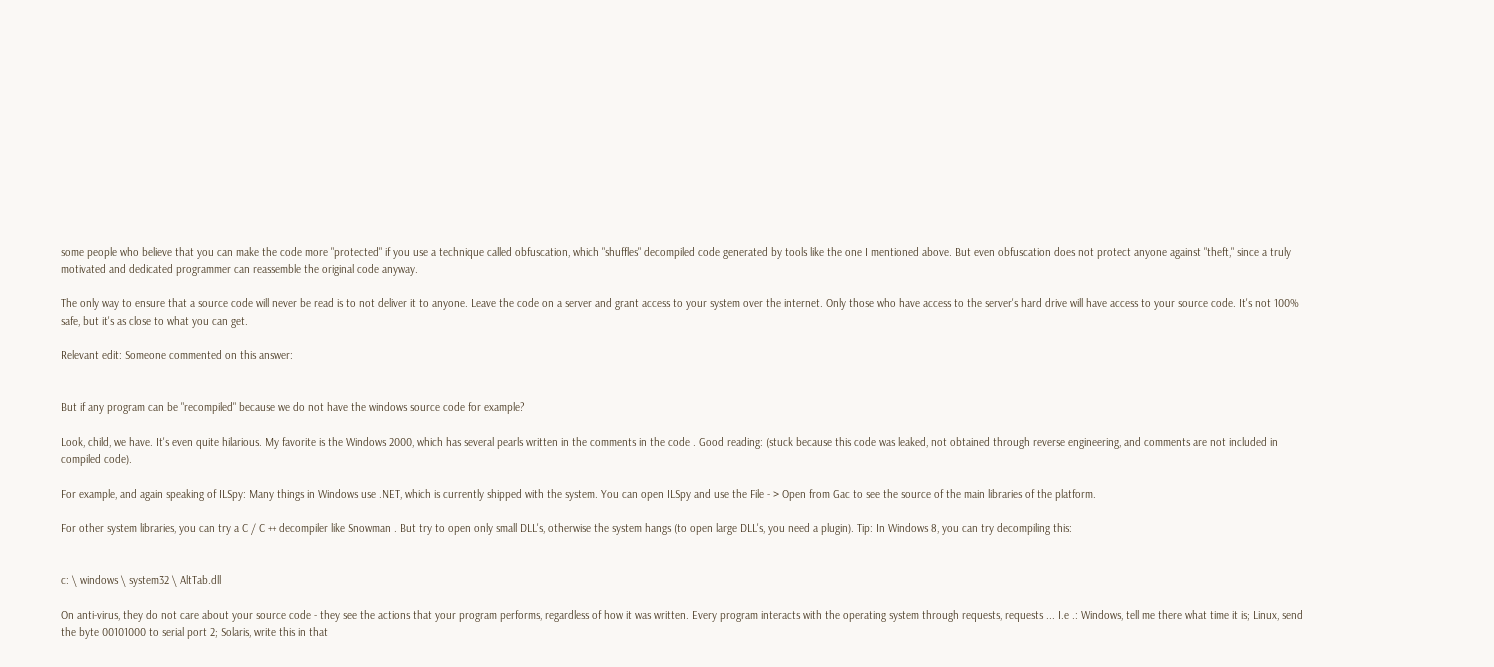some people who believe that you can make the code more "protected" if you use a technique called obfuscation, which "shuffles" decompiled code generated by tools like the one I mentioned above. But even obfuscation does not protect anyone against "theft," since a truly motivated and dedicated programmer can reassemble the original code anyway.

The only way to ensure that a source code will never be read is to not deliver it to anyone. Leave the code on a server and grant access to your system over the internet. Only those who have access to the server's hard drive will have access to your source code. It's not 100% safe, but it's as close to what you can get.

Relevant edit: Someone commented on this answer:


But if any program can be "recompiled" because we do not have the windows source code for example?

Look, child, we have. It's even quite hilarious. My favorite is the Windows 2000, which has several pearls written in the comments in the code . Good reading: (stuck because this code was leaked, not obtained through reverse engineering, and comments are not included in compiled code).

For example, and again speaking of ILSpy: Many things in Windows use .NET, which is currently shipped with the system. You can open ILSpy and use the File - > Open from Gac to see the source of the main libraries of the platform.

For other system libraries, you can try a C / C ++ decompiler like Snowman . But try to open only small DLL's, otherwise the system hangs (to open large DLL's, you need a plugin). Tip: In Windows 8, you can try decompiling this:


c: \ windows \ system32 \ AltTab.dll

On anti-virus, they do not care about your source code - they see the actions that your program performs, regardless of how it was written. Every program interacts with the operating system through requests, requests ... I.e .: Windows, tell me there what time it is; Linux, send the byte 00101000 to serial port 2; Solaris, write this in that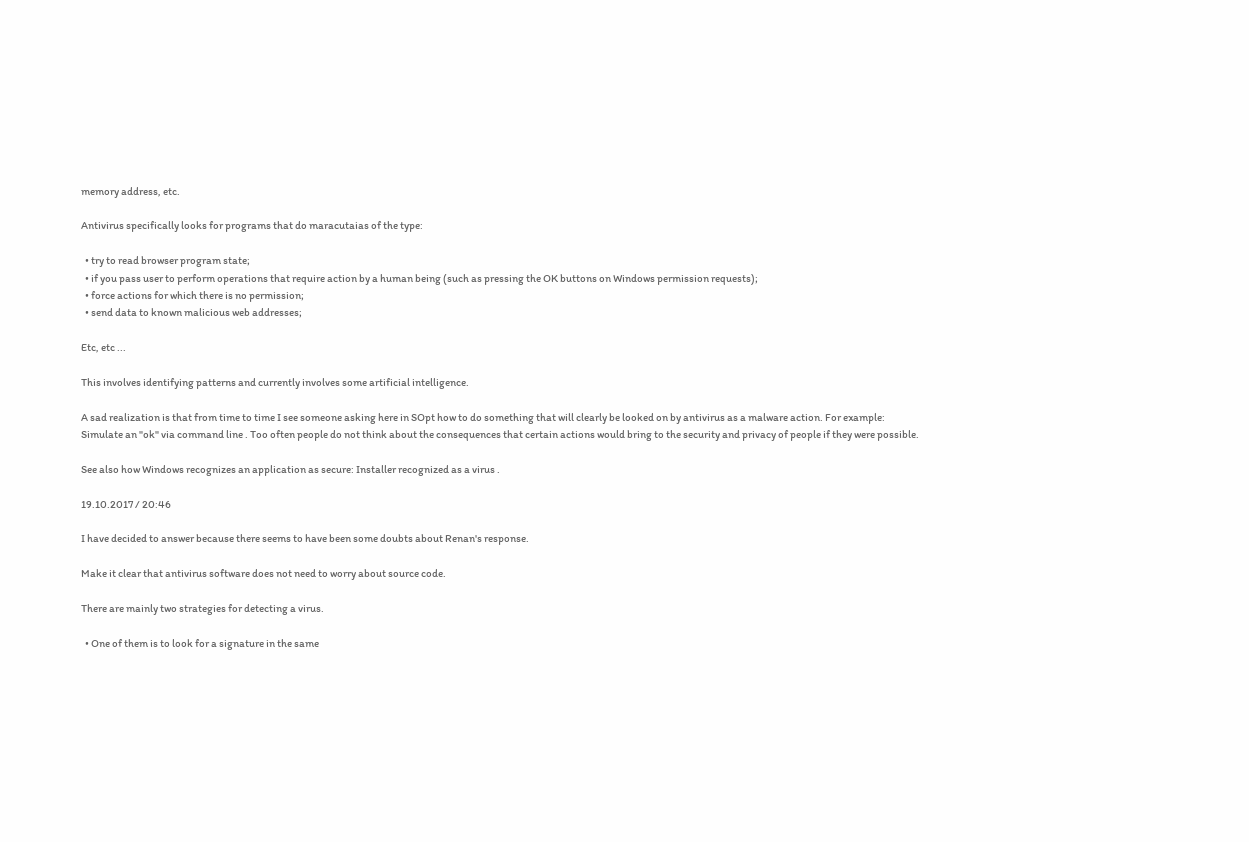memory address, etc.

Antivirus specifically looks for programs that do maracutaias of the type:

  • try to read browser program state;
  • if you pass user to perform operations that require action by a human being (such as pressing the OK buttons on Windows permission requests);
  • force actions for which there is no permission;
  • send data to known malicious web addresses;

Etc, etc ...

This involves identifying patterns and currently involves some artificial intelligence.

A sad realization is that from time to time I see someone asking here in SOpt how to do something that will clearly be looked on by antivirus as a malware action. For example: Simulate an "ok" via command line . Too often people do not think about the consequences that certain actions would bring to the security and privacy of people if they were possible.

See also how Windows recognizes an application as secure: Installer recognized as a virus .

19.10.2017 / 20:46

I have decided to answer because there seems to have been some doubts about Renan's response.

Make it clear that antivirus software does not need to worry about source code.

There are mainly two strategies for detecting a virus.

  • One of them is to look for a signature in the same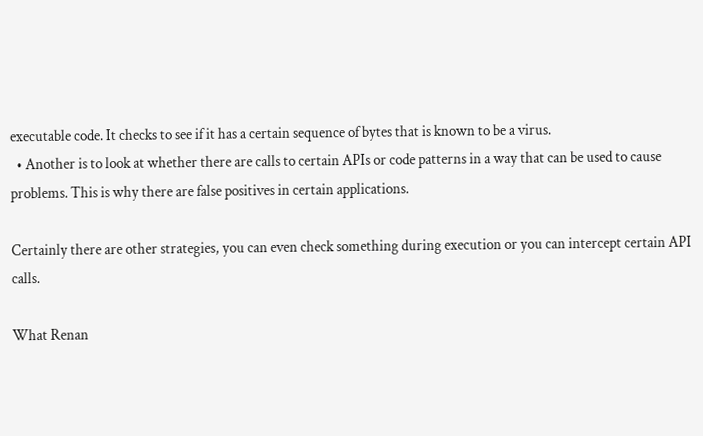executable code. It checks to see if it has a certain sequence of bytes that is known to be a virus.
  • Another is to look at whether there are calls to certain APIs or code patterns in a way that can be used to cause problems. This is why there are false positives in certain applications.

Certainly there are other strategies, you can even check something during execution or you can intercept certain API calls.

What Renan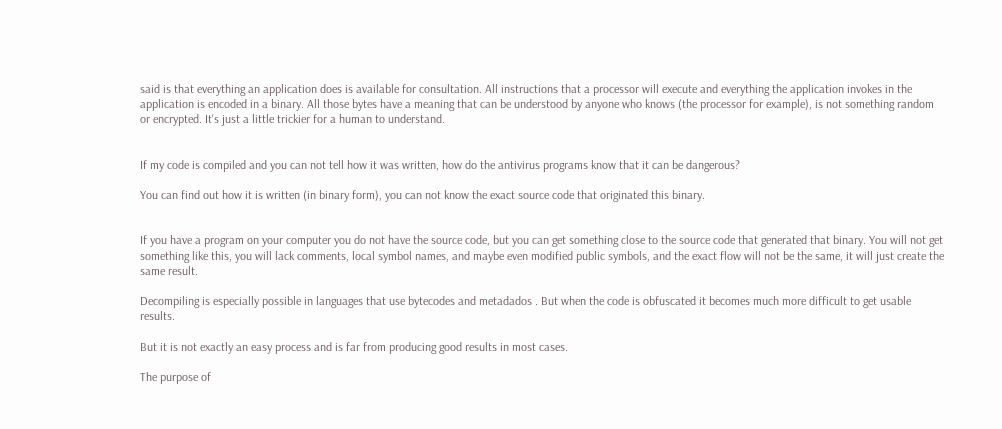said is that everything an application does is available for consultation. All instructions that a processor will execute and everything the application invokes in the application is encoded in a binary. All those bytes have a meaning that can be understood by anyone who knows (the processor for example), is not something random or encrypted. It's just a little trickier for a human to understand.


If my code is compiled and you can not tell how it was written, how do the antivirus programs know that it can be dangerous?

You can find out how it is written (in binary form), you can not know the exact source code that originated this binary.


If you have a program on your computer you do not have the source code, but you can get something close to the source code that generated that binary. You will not get something like this, you will lack comments, local symbol names, and maybe even modified public symbols, and the exact flow will not be the same, it will just create the same result.

Decompiling is especially possible in languages that use bytecodes and metadados . But when the code is obfuscated it becomes much more difficult to get usable results.

But it is not exactly an easy process and is far from producing good results in most cases.

The purpose of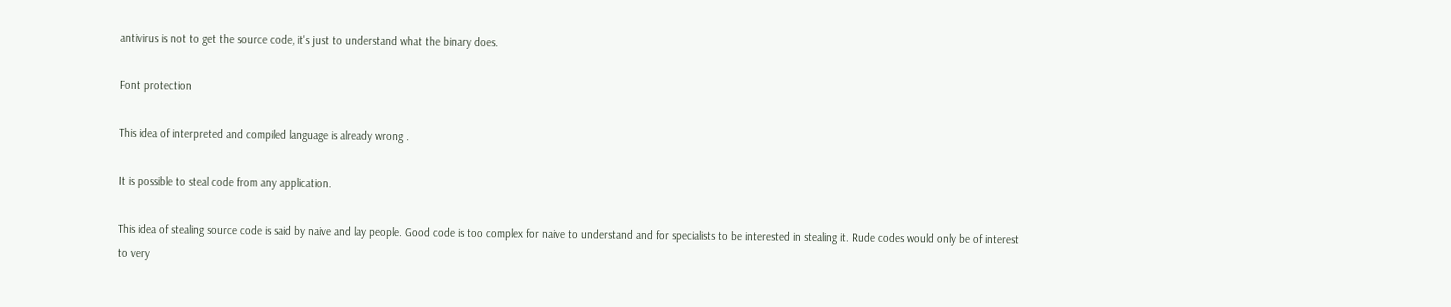antivirus is not to get the source code, it's just to understand what the binary does.

Font protection

This idea of interpreted and compiled language is already wrong .

It is possible to steal code from any application.

This idea of stealing source code is said by naive and lay people. Good code is too complex for naive to understand and for specialists to be interested in stealing it. Rude codes would only be of interest to very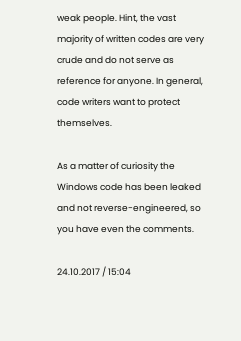weak people. Hint, the vast majority of written codes are very crude and do not serve as reference for anyone. In general, code writers want to protect themselves.

As a matter of curiosity the Windows code has been leaked and not reverse-engineered, so you have even the comments.

24.10.2017 / 15:04